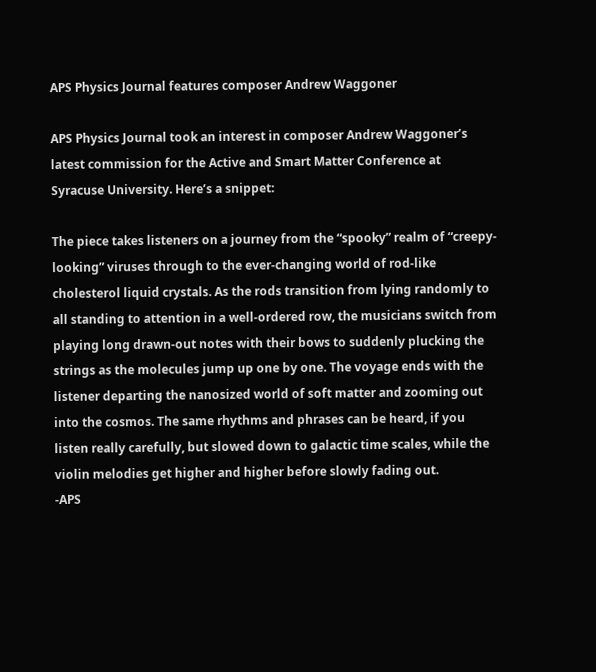APS Physics Journal features composer Andrew Waggoner

APS Physics Journal took an interest in composer Andrew Waggoner’s latest commission for the Active and Smart Matter Conference at Syracuse University. Here’s a snippet:

The piece takes listeners on a journey from the “spooky” realm of “creepy-looking” viruses through to the ever-changing world of rod-like cholesterol liquid crystals. As the rods transition from lying randomly to all standing to attention in a well-ordered row, the musicians switch from playing long drawn-out notes with their bows to suddenly plucking the strings as the molecules jump up one by one. The voyage ends with the listener departing the nanosized world of soft matter and zooming out into the cosmos. The same rhythms and phrases can be heard, if you listen really carefully, but slowed down to galactic time scales, while the violin melodies get higher and higher before slowly fading out.
-APS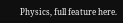Physics, full feature here.